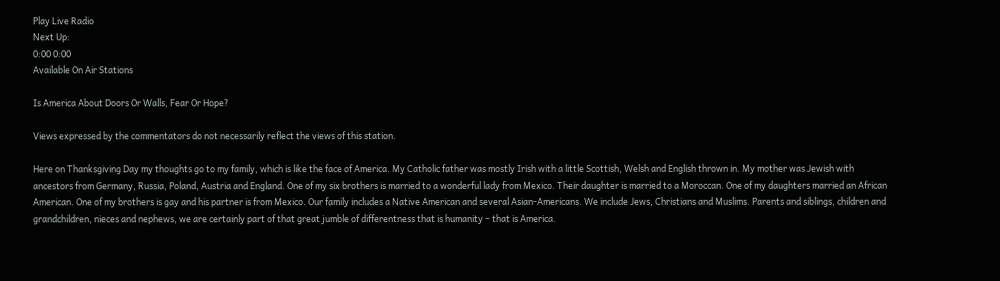Play Live Radio
Next Up:
0:00 0:00
Available On Air Stations

Is America About Doors Or Walls, Fear Or Hope?

Views expressed by the commentators do not necessarily reflect the views of this station.

Here on Thanksgiving Day my thoughts go to my family, which is like the face of America. My Catholic father was mostly Irish with a little Scottish, Welsh and English thrown in. My mother was Jewish with ancestors from Germany, Russia, Poland, Austria and England. One of my six brothers is married to a wonderful lady from Mexico. Their daughter is married to a Moroccan. One of my daughters married an African American. One of my brothers is gay and his partner is from Mexico. Our family includes a Native American and several Asian-Americans. We include Jews, Christians and Muslims. Parents and siblings, children and grandchildren, nieces and nephews, we are certainly part of that great jumble of differentness that is humanity – that is America.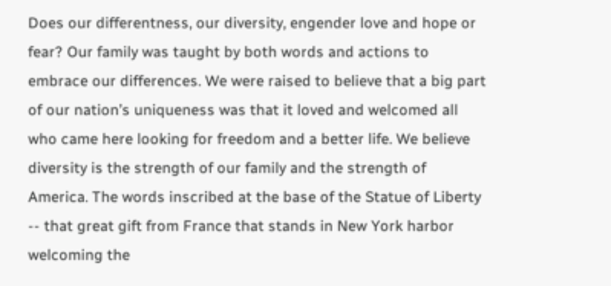Does our differentness, our diversity, engender love and hope or fear? Our family was taught by both words and actions to embrace our differences. We were raised to believe that a big part of our nation’s uniqueness was that it loved and welcomed all who came here looking for freedom and a better life. We believe diversity is the strength of our family and the strength of America. The words inscribed at the base of the Statue of Liberty -- that great gift from France that stands in New York harbor welcoming the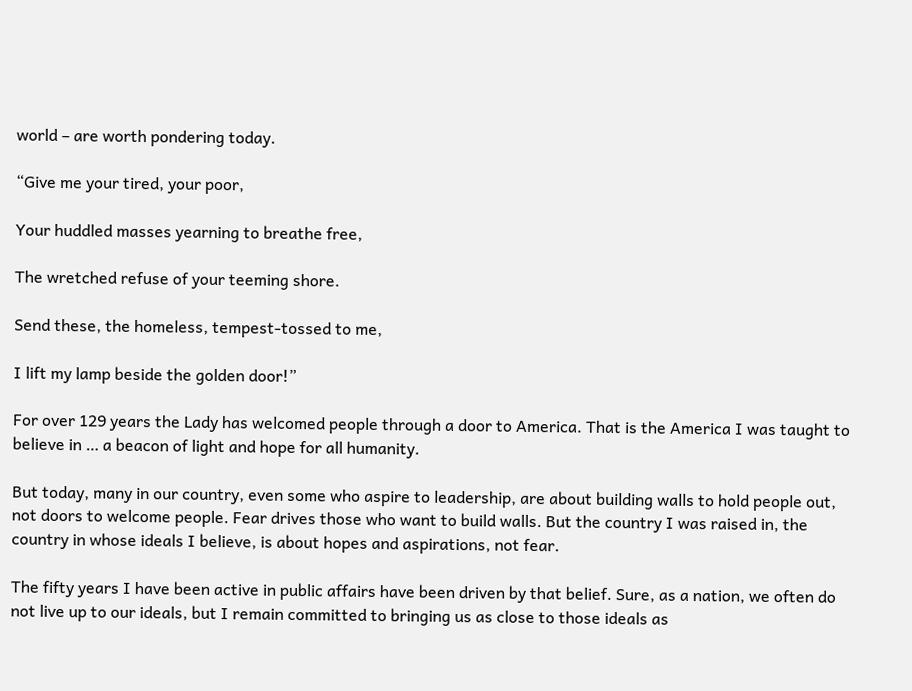world – are worth pondering today.

“Give me your tired, your poor,

Your huddled masses yearning to breathe free,

The wretched refuse of your teeming shore.

Send these, the homeless, tempest-tossed to me,

I lift my lamp beside the golden door!”

For over 129 years the Lady has welcomed people through a door to America. That is the America I was taught to believe in … a beacon of light and hope for all humanity.

But today, many in our country, even some who aspire to leadership, are about building walls to hold people out, not doors to welcome people. Fear drives those who want to build walls. But the country I was raised in, the country in whose ideals I believe, is about hopes and aspirations, not fear.

The fifty years I have been active in public affairs have been driven by that belief. Sure, as a nation, we often do not live up to our ideals, but I remain committed to bringing us as close to those ideals as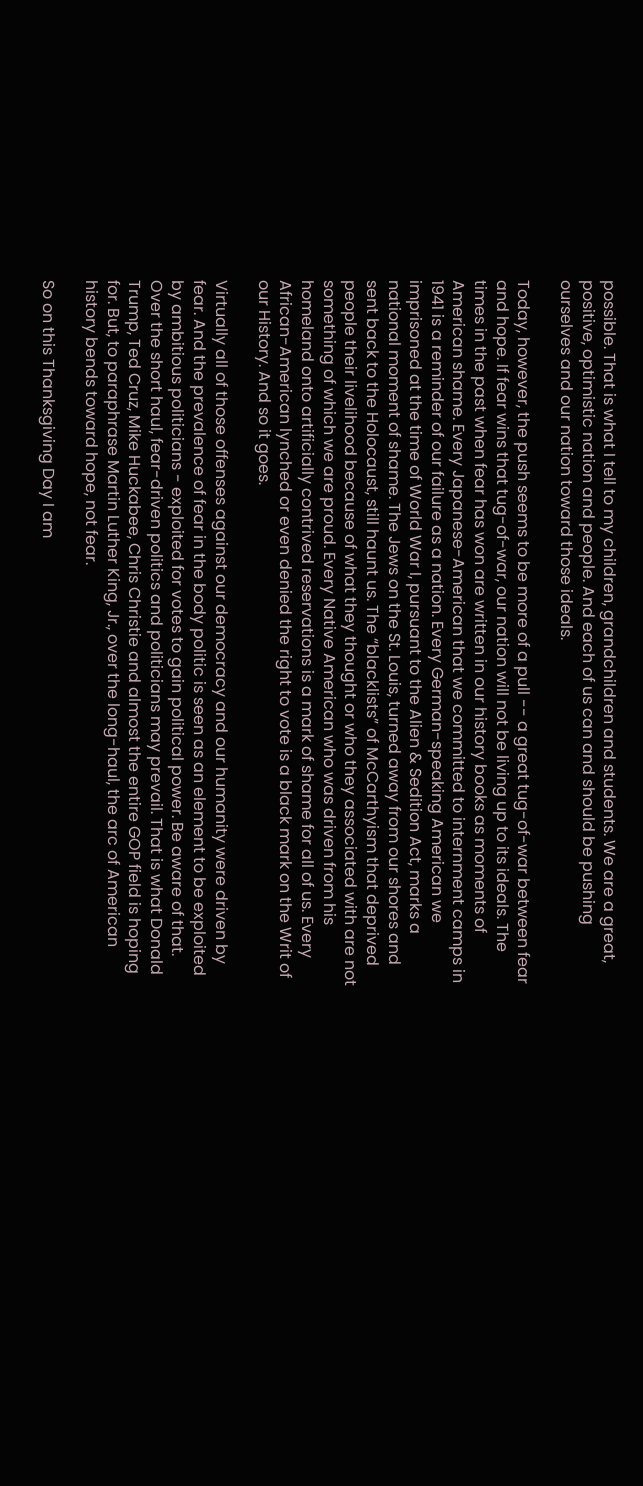possible. That is what I tell to my children, grandchildren and students. We are a great, positive, optimistic nation and people. And each of us can and should be pushing ourselves and our nation toward those ideals.

Today, however, the push seems to be more of a pull -- a great tug-of-war between fear and hope. If fear wins that tug-of-war, our nation will not be living up to its ideals. The times in the past when fear has won are written in our history books as moments of American shame. Every Japanese-American that we committed to internment camps in 1941 is a reminder of our failure as a nation. Every German-speaking American we imprisoned at the time of World War I, pursuant to the Alien & Sedition Act, marks a national moment of shame. The Jews on the St. Louis, turned away from our shores and sent back to the Holocaust, still haunt us. The “blacklists” of McCarthyism that deprived people their livelihood because of what they thought or who they associated with are not something of which we are proud. Every Native American who was driven from his homeland onto artificially contrived reservations is a mark of shame for all of us. Every African-American lynched or even denied the right to vote is a black mark on the Writ of our History. And so it goes.

Virtually all of those offenses against our democracy and our humanity were driven by fear. And the prevalence of fear in the body politic is seen as an element to be exploited by ambitious politicians - exploited for votes to gain political power. Be aware of that. Over the short haul, fear-driven politics and politicians may prevail. That is what Donald Trump, Ted Cruz, Mike Huckabee, Chris Christie and almost the entire GOP field is hoping for. But, to paraphrase Martin Luther King, Jr., over the long-haul, the arc of American history bends toward hope, not fear.

So on this Thanksgiving Day I am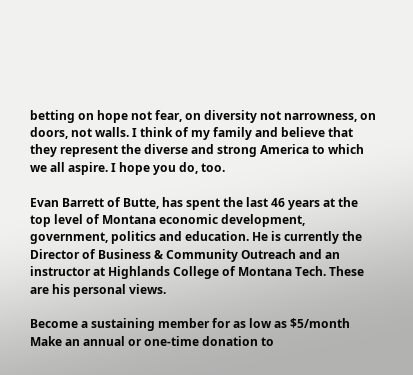betting on hope not fear, on diversity not narrowness, on doors, not walls. I think of my family and believe that they represent the diverse and strong America to which we all aspire. I hope you do, too.

Evan Barrett of Butte, has spent the last 46 years at the top level of Montana economic development, government, politics and education. He is currently the Director of Business & Community Outreach and an instructor at Highlands College of Montana Tech. These are his personal views.

Become a sustaining member for as low as $5/month
Make an annual or one-time donation to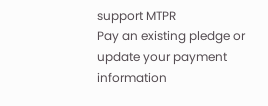support MTPR
Pay an existing pledge or update your payment information